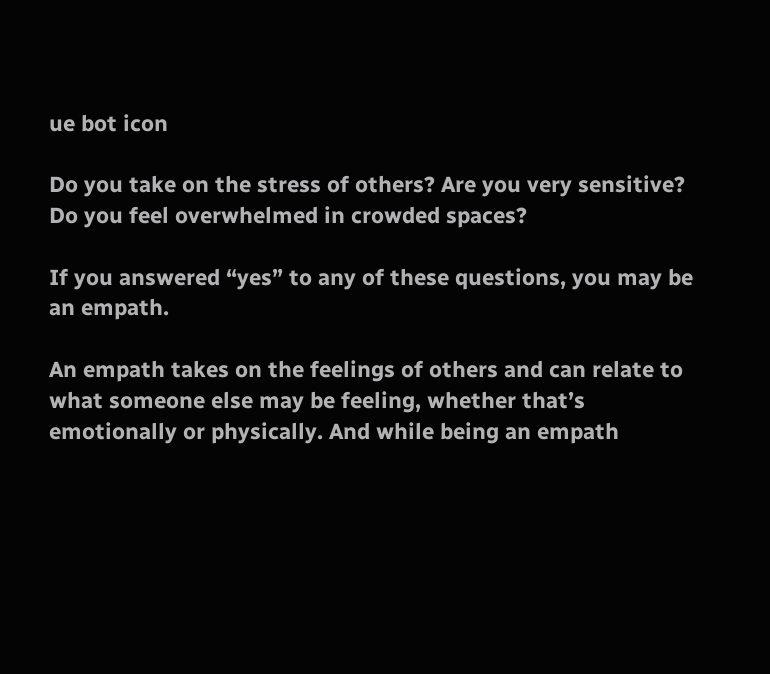ue bot icon

Do you take on the stress of others? Are you very sensitive? Do you feel overwhelmed in crowded spaces?

If you answered “yes” to any of these questions, you may be an empath.

An empath takes on the feelings of others and can relate to what someone else may be feeling, whether that’s emotionally or physically. And while being an empath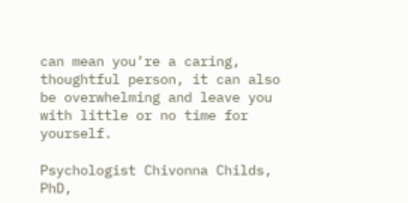can mean you’re a caring, thoughtful person, it can also be overwhelming and leave you with little or no time for yourself.

Psychologist Chivonna Childs, PhD,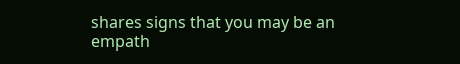shares signs that you may be an empath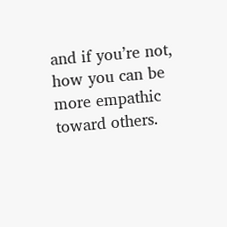and if you’re not, how you can be more empathic toward others.